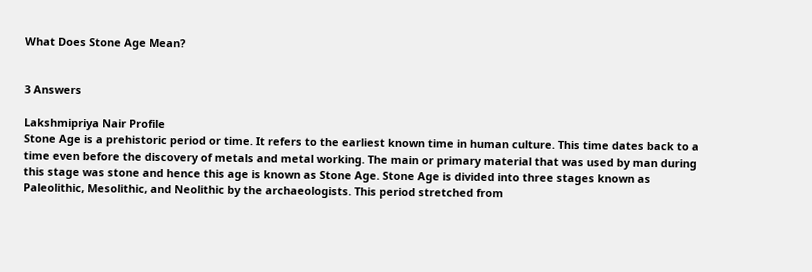What Does Stone Age Mean?


3 Answers

Lakshmipriya Nair Profile
Stone Age is a prehistoric period or time. It refers to the earliest known time in human culture. This time dates back to a time even before the discovery of metals and metal working. The main or primary material that was used by man during this stage was stone and hence this age is known as Stone Age. Stone Age is divided into three stages known as Paleolithic, Mesolithic, and Neolithic by the archaeologists. This period stretched from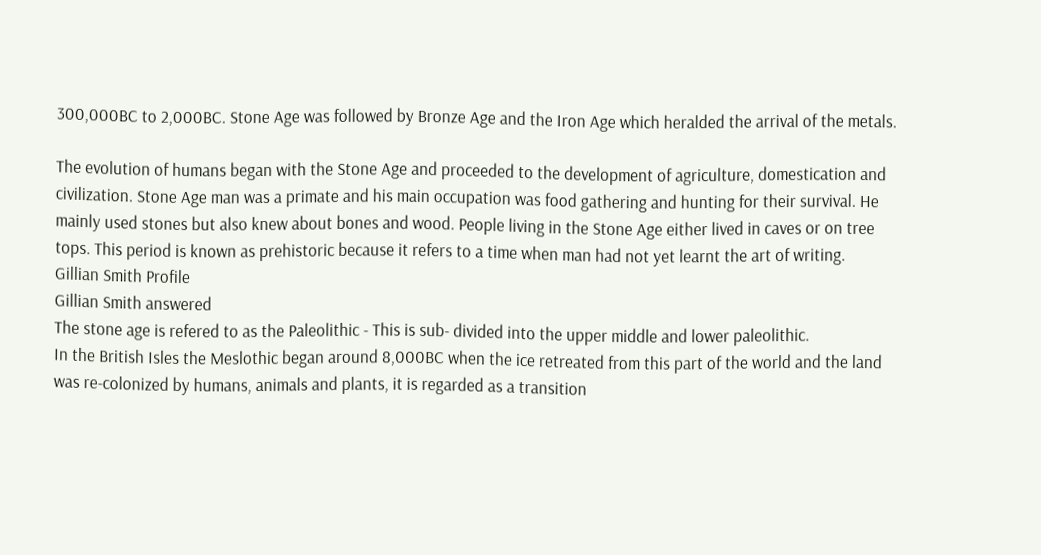300,000BC to 2,000BC. Stone Age was followed by Bronze Age and the Iron Age which heralded the arrival of the metals.

The evolution of humans began with the Stone Age and proceeded to the development of agriculture, domestication and civilization. Stone Age man was a primate and his main occupation was food gathering and hunting for their survival. He mainly used stones but also knew about bones and wood. People living in the Stone Age either lived in caves or on tree tops. This period is known as prehistoric because it refers to a time when man had not yet learnt the art of writing.
Gillian Smith Profile
Gillian Smith answered
The stone age is refered to as the Paleolithic - This is sub- divided into the upper middle and lower paleolithic.
In the British Isles the Meslothic began around 8,000BC when the ice retreated from this part of the world and the land was re-colonized by humans, animals and plants, it is regarded as a transition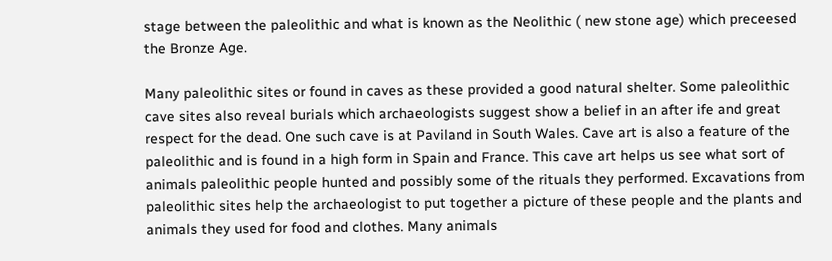stage between the paleolithic and what is known as the Neolithic ( new stone age) which preceesed the Bronze Age.

Many paleolithic sites or found in caves as these provided a good natural shelter. Some paleolithic cave sites also reveal burials which archaeologists suggest show a belief in an after ife and great respect for the dead. One such cave is at Paviland in South Wales. Cave art is also a feature of the paleolithic and is found in a high form in Spain and France. This cave art helps us see what sort of animals paleolithic people hunted and possibly some of the rituals they performed. Excavations from paleolithic sites help the archaeologist to put together a picture of these people and the plants and animals they used for food and clothes. Many animals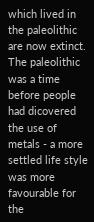which lived in the paleolithic are now extinct. The paleolithic was a time before people had dicovered the use of metals - a more settled life style was more favourable for the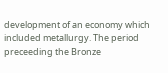development of an economy which included metallurgy. The period preceeding the Bronze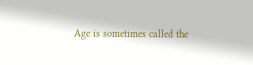Age is sometimes called the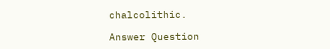chalcolithic.

Answer Question